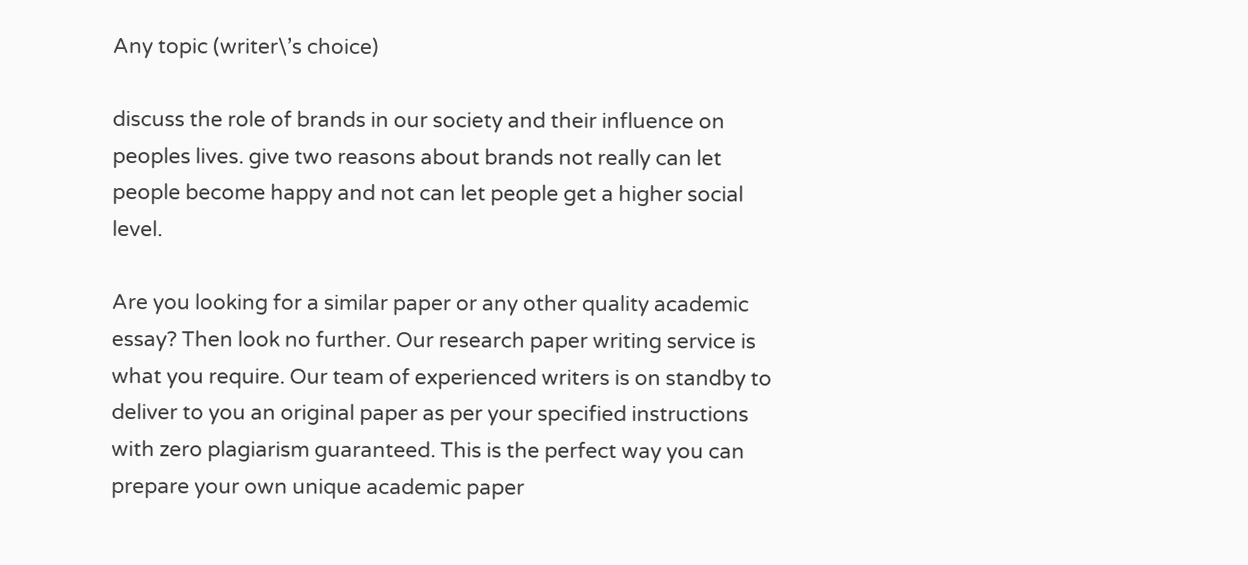Any topic (writer\’s choice)

discuss the role of brands in our society and their influence on peoples lives. give two reasons about brands not really can let people become happy and not can let people get a higher social level.

Are you looking for a similar paper or any other quality academic essay? Then look no further. Our research paper writing service is what you require. Our team of experienced writers is on standby to deliver to you an original paper as per your specified instructions with zero plagiarism guaranteed. This is the perfect way you can prepare your own unique academic paper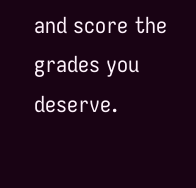and score the grades you deserve.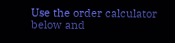Use the order calculator below and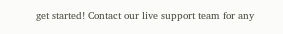get started! Contact our live support team for any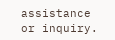assistance or inquiry.